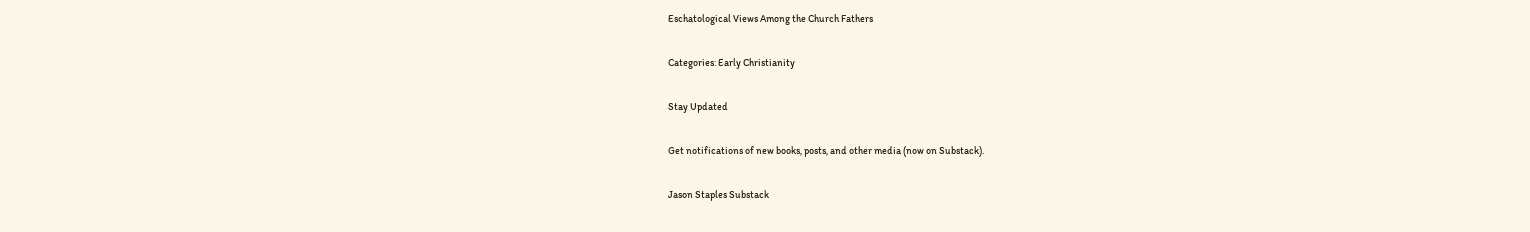Eschatological Views Among the Church Fathers

Categories: Early Christianity

Stay Updated

Get notifications of new books, posts, and other media (now on Substack).

Jason Staples Substack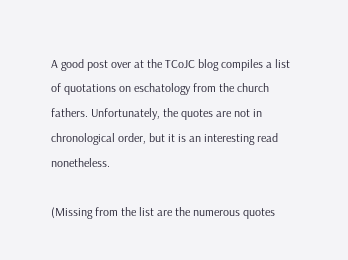A good post over at the TCoJC blog compiles a list of quotations on eschatology from the church fathers. Unfortunately, the quotes are not in chronological order, but it is an interesting read nonetheless.

(Missing from the list are the numerous quotes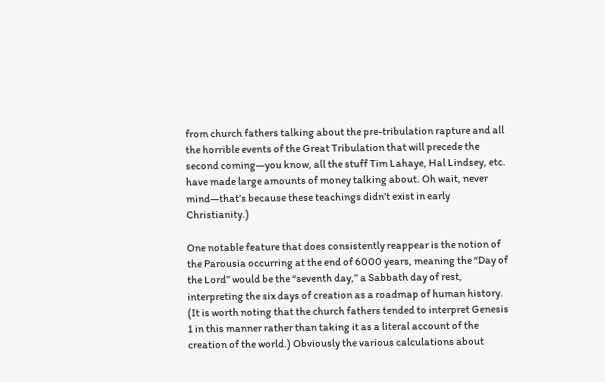from church fathers talking about the pre-tribulation rapture and all the horrible events of the Great Tribulation that will precede the second coming—you know, all the stuff Tim Lahaye, Hal Lindsey, etc. have made large amounts of money talking about. Oh wait, never mind—that’s because these teachings didn’t exist in early Christianity.)

One notable feature that does consistently reappear is the notion of the Parousia occurring at the end of 6000 years, meaning the “Day of the Lord” would be the “seventh day,” a Sabbath day of rest, interpreting the six days of creation as a roadmap of human history. (It is worth noting that the church fathers tended to interpret Genesis 1 in this manner rather than taking it as a literal account of the creation of the world.) Obviously the various calculations about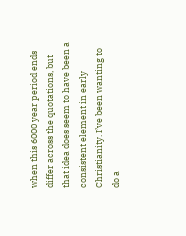when this 6000 year period ends differ across the quotations, but that idea does seem to have been a consistent element in early Christianity. I’ve been wanting to do a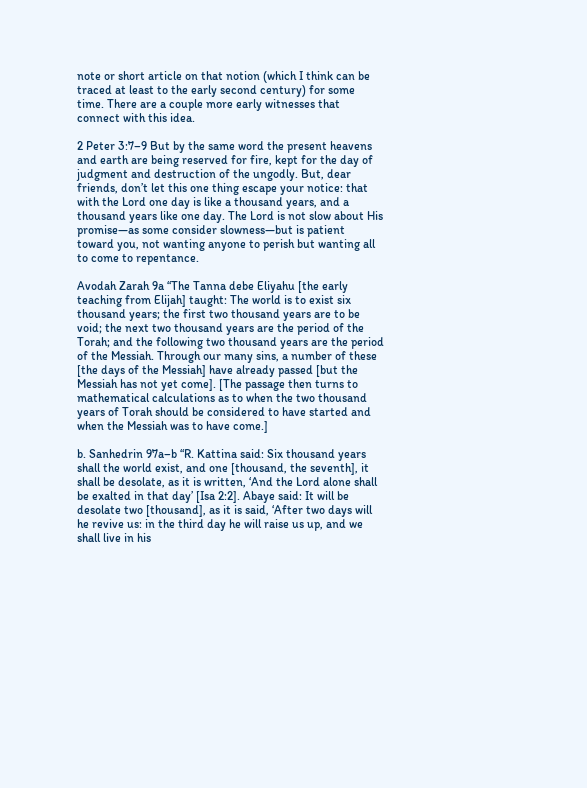note or short article on that notion (which I think can be traced at least to the early second century) for some time. There are a couple more early witnesses that connect with this idea.

2 Peter 3:7–9 But by the same word the present heavens and earth are being reserved for fire, kept for the day of judgment and destruction of the ungodly. But, dear friends, don’t let this one thing escape your notice: that with the Lord one day is like a thousand years, and a thousand years like one day. The Lord is not slow about His promise—as some consider slowness—but is patient toward you, not wanting anyone to perish but wanting all to come to repentance.

Avodah Zarah 9a “The Tanna debe Eliyahu [the early teaching from Elijah] taught: The world is to exist six thousand years; the first two thousand years are to be void; the next two thousand years are the period of the Torah; and the following two thousand years are the period of the Messiah. Through our many sins, a number of these [the days of the Messiah] have already passed [but the Messiah has not yet come]. [The passage then turns to mathematical calculations as to when the two thousand years of Torah should be considered to have started and when the Messiah was to have come.]

b. Sanhedrin 97a–b “R. Kattina said: Six thousand years shall the world exist, and one [thousand, the seventh], it shall be desolate, as it is written, ‘And the Lord alone shall be exalted in that day’ [Isa 2:2]. Abaye said: It will be desolate two [thousand], as it is said, ‘After two days will he revive us: in the third day he will raise us up, and we shall live in his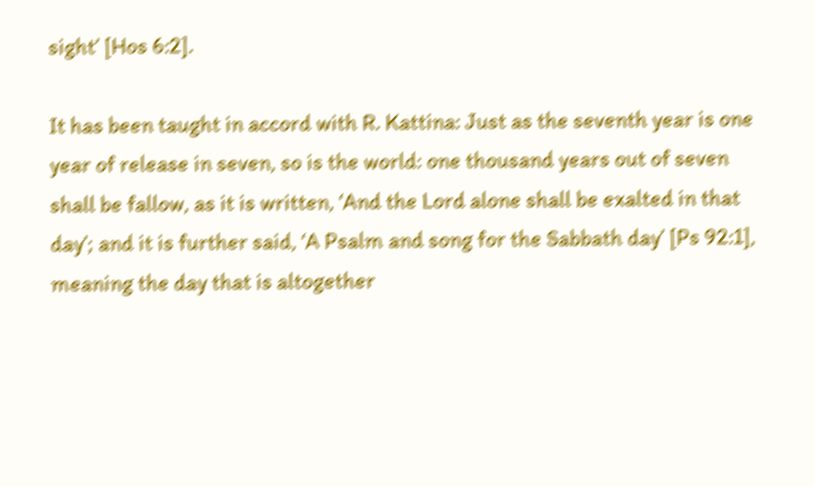sight’ [Hos 6:2].

It has been taught in accord with R. Kattina: Just as the seventh year is one year of release in seven, so is the world: one thousand years out of seven shall be fallow, as it is written, ‘And the Lord alone shall be exalted in that day’; and it is further said, ‘A Psalm and song for the Sabbath day’ [Ps 92:1], meaning the day that is altogether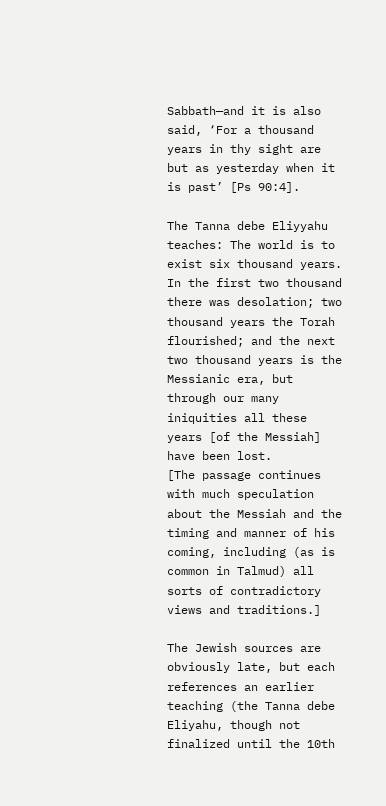Sabbath—and it is also said, ‘For a thousand years in thy sight are but as yesterday when it is past’ [Ps 90:4].

The Tanna debe Eliyyahu teaches: The world is to exist six thousand years. In the first two thousand there was desolation; two thousand years the Torah flourished; and the next two thousand years is the Messianic era, but through our many iniquities all these years [of the Messiah] have been lost.
[The passage continues with much speculation about the Messiah and the timing and manner of his coming, including (as is common in Talmud) all sorts of contradictory views and traditions.]

The Jewish sources are obviously late, but each references an earlier teaching (the Tanna debe Eliyahu, though not finalized until the 10th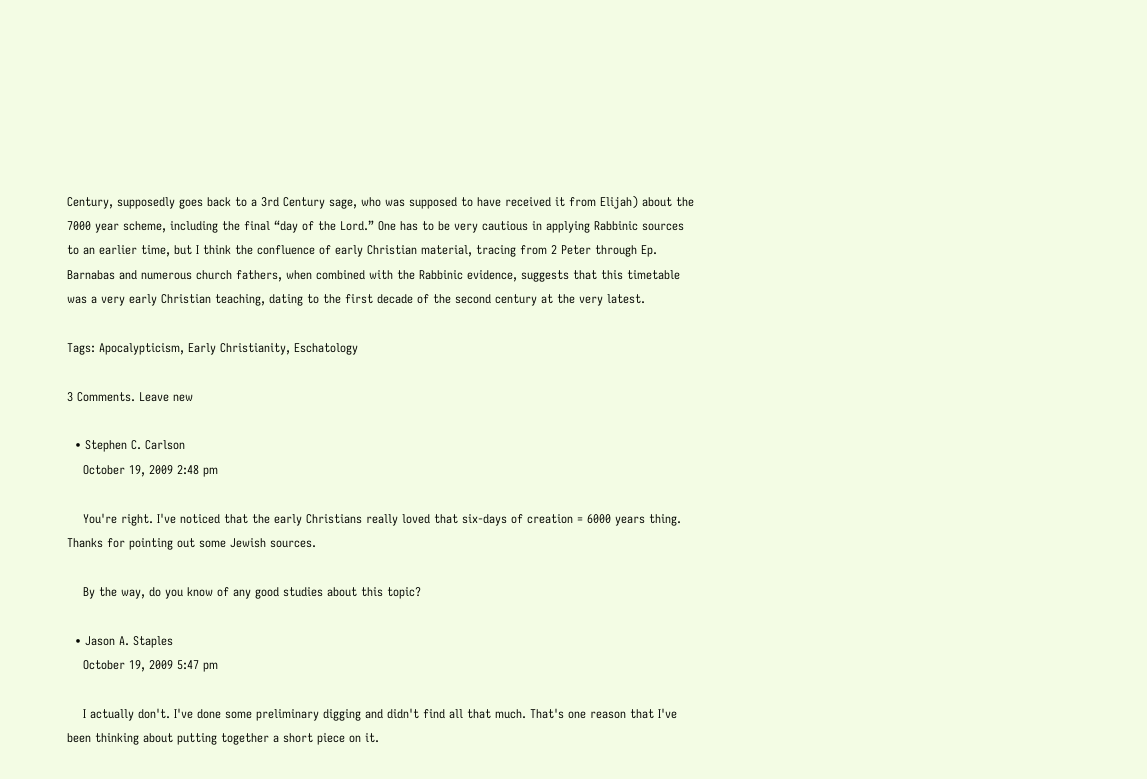Century, supposedly goes back to a 3rd Century sage, who was supposed to have received it from Elijah) about the 7000 year scheme, including the final “day of the Lord.” One has to be very cautious in applying Rabbinic sources to an earlier time, but I think the confluence of early Christian material, tracing from 2 Peter through Ep. Barnabas and numerous church fathers, when combined with the Rabbinic evidence, suggests that this timetable was a very early Christian teaching, dating to the first decade of the second century at the very latest.

Tags: Apocalypticism, Early Christianity, Eschatology

3 Comments. Leave new

  • Stephen C. Carlson
    October 19, 2009 2:48 pm

    You're right. I've noticed that the early Christians really loved that six-days of creation = 6000 years thing. Thanks for pointing out some Jewish sources.

    By the way, do you know of any good studies about this topic?

  • Jason A. Staples
    October 19, 2009 5:47 pm

    I actually don't. I've done some preliminary digging and didn't find all that much. That's one reason that I've been thinking about putting together a short piece on it.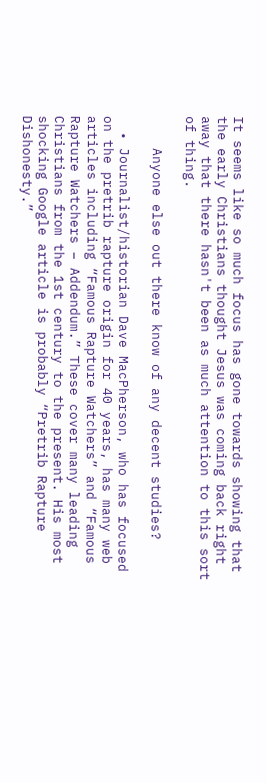It seems like so much focus has gone towards showing that the early Christians thought Jesus was coming back right away that there hasn't been as much attention to this sort of thing.

    Anyone else out there know of any decent studies?

  • Journalist/historian Dave MacPherson, who has focused on the pretrib rapture origin for 40 years, has many web articles including “Famous Rapture Watchers” and “Famous Rapture Watchers – Addendum.” These cover many leading Christians from the 1st century to the present. His most shocking Google article is probably “Pretrib Rapture Dishonesty.”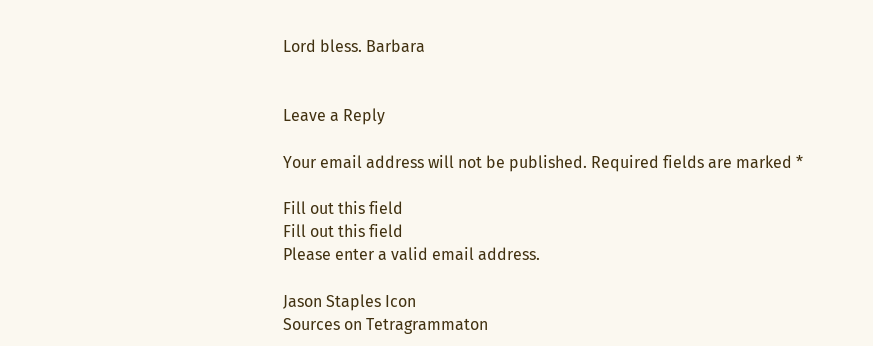Lord bless. Barbara


Leave a Reply

Your email address will not be published. Required fields are marked *

Fill out this field
Fill out this field
Please enter a valid email address.

Jason Staples Icon
Sources on Tetragrammaton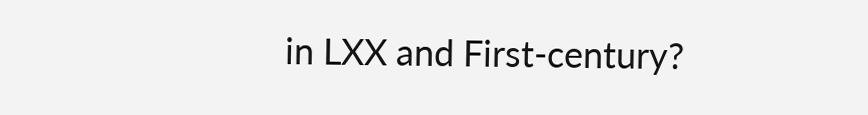in LXX and First-century?